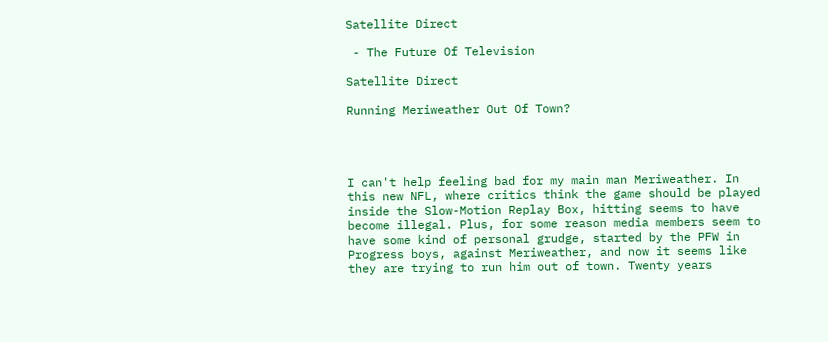Satellite Direct

 - The Future Of Television

Satellite Direct

Running Meriweather Out Of Town?




I can't help feeling bad for my main man Meriweather. In this new NFL, where critics think the game should be played inside the Slow-Motion Replay Box, hitting seems to have become illegal. Plus, for some reason media members seem to have some kind of personal grudge, started by the PFW in Progress boys, against Meriweather, and now it seems like they are trying to run him out of town. Twenty years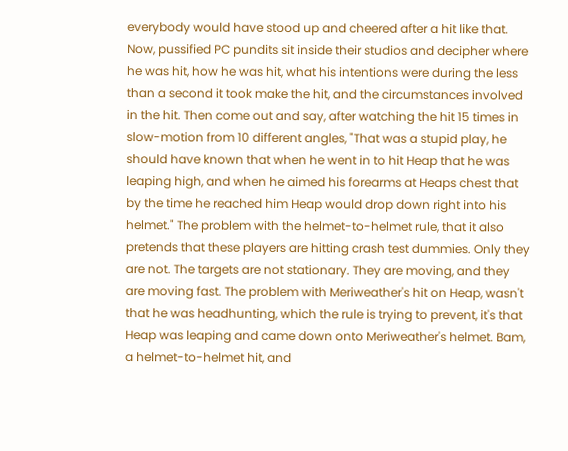everybody would have stood up and cheered after a hit like that. Now, pussified PC pundits sit inside their studios and decipher where he was hit, how he was hit, what his intentions were during the less than a second it took make the hit, and the circumstances involved in the hit. Then come out and say, after watching the hit 15 times in slow-motion from 10 different angles, "That was a stupid play, he should have known that when he went in to hit Heap that he was leaping high, and when he aimed his forearms at Heaps chest that by the time he reached him Heap would drop down right into his helmet." The problem with the helmet-to-helmet rule, that it also pretends that these players are hitting crash test dummies. Only they are not. The targets are not stationary. They are moving, and they are moving fast. The problem with Meriweather's hit on Heap, wasn't that he was headhunting, which the rule is trying to prevent, it's that Heap was leaping and came down onto Meriweather's helmet. Bam, a helmet-to-helmet hit, and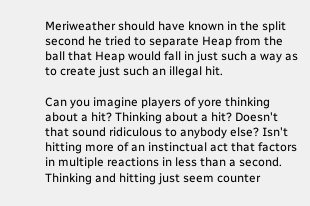Meriweather should have known in the split second he tried to separate Heap from the ball that Heap would fall in just such a way as to create just such an illegal hit.

Can you imagine players of yore thinking about a hit? Thinking about a hit? Doesn't that sound ridiculous to anybody else? Isn't hitting more of an instinctual act that factors in multiple reactions in less than a second. Thinking and hitting just seem counter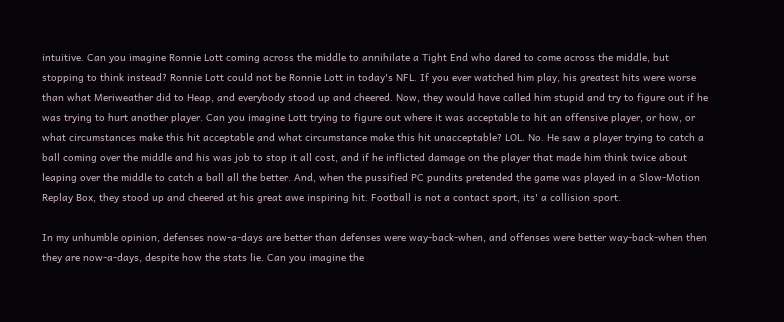intuitive. Can you imagine Ronnie Lott coming across the middle to annihilate a Tight End who dared to come across the middle, but stopping to think instead? Ronnie Lott could not be Ronnie Lott in today's NFL. If you ever watched him play, his greatest hits were worse than what Meriweather did to Heap, and everybody stood up and cheered. Now, they would have called him stupid and try to figure out if he was trying to hurt another player. Can you imagine Lott trying to figure out where it was acceptable to hit an offensive player, or how, or what circumstances make this hit acceptable and what circumstance make this hit unacceptable? LOL. No. He saw a player trying to catch a ball coming over the middle and his was job to stop it all cost, and if he inflicted damage on the player that made him think twice about leaping over the middle to catch a ball all the better. And, when the pussified PC pundits pretended the game was played in a Slow-Motion Replay Box, they stood up and cheered at his great awe inspiring hit. Football is not a contact sport, its' a collision sport.

In my unhumble opinion, defenses now-a-days are better than defenses were way-back-when, and offenses were better way-back-when then they are now-a-days, despite how the stats lie. Can you imagine the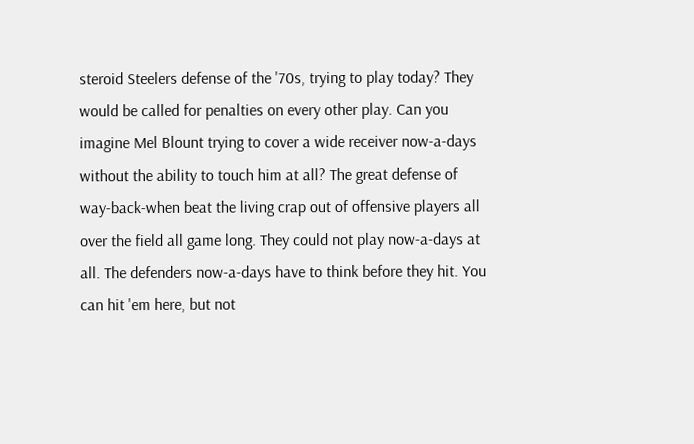steroid Steelers defense of the '70s, trying to play today? They would be called for penalties on every other play. Can you imagine Mel Blount trying to cover a wide receiver now-a-days without the ability to touch him at all? The great defense of way-back-when beat the living crap out of offensive players all over the field all game long. They could not play now-a-days at all. The defenders now-a-days have to think before they hit. You can hit 'em here, but not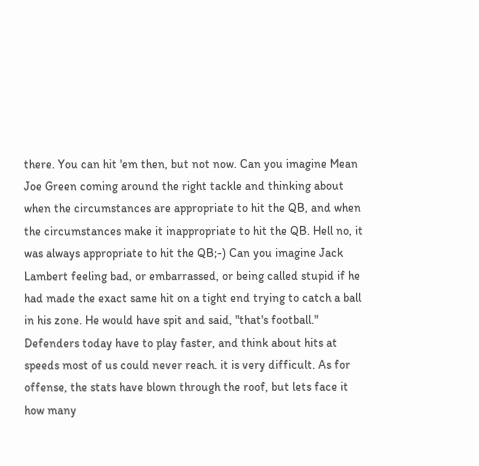there. You can hit 'em then, but not now. Can you imagine Mean Joe Green coming around the right tackle and thinking about when the circumstances are appropriate to hit the QB, and when the circumstances make it inappropriate to hit the QB. Hell no, it was always appropriate to hit the QB;-) Can you imagine Jack Lambert feeling bad, or embarrassed, or being called stupid if he had made the exact same hit on a tight end trying to catch a ball in his zone. He would have spit and said, "that's football." Defenders today have to play faster, and think about hits at speeds most of us could never reach. it is very difficult. As for offense, the stats have blown through the roof, but lets face it how many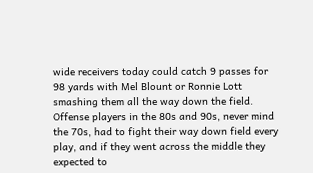wide receivers today could catch 9 passes for 98 yards with Mel Blount or Ronnie Lott smashing them all the way down the field. Offense players in the 80s and 90s, never mind the 70s, had to fight their way down field every play, and if they went across the middle they expected to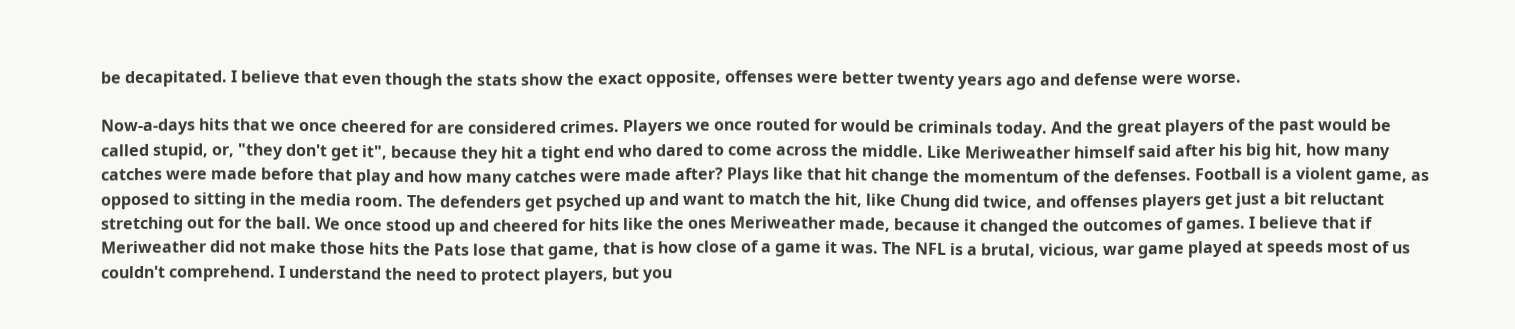be decapitated. I believe that even though the stats show the exact opposite, offenses were better twenty years ago and defense were worse.

Now-a-days hits that we once cheered for are considered crimes. Players we once routed for would be criminals today. And the great players of the past would be called stupid, or, "they don't get it", because they hit a tight end who dared to come across the middle. Like Meriweather himself said after his big hit, how many catches were made before that play and how many catches were made after? Plays like that hit change the momentum of the defenses. Football is a violent game, as opposed to sitting in the media room. The defenders get psyched up and want to match the hit, like Chung did twice, and offenses players get just a bit reluctant stretching out for the ball. We once stood up and cheered for hits like the ones Meriweather made, because it changed the outcomes of games. I believe that if Meriweather did not make those hits the Pats lose that game, that is how close of a game it was. The NFL is a brutal, vicious, war game played at speeds most of us couldn't comprehend. I understand the need to protect players, but you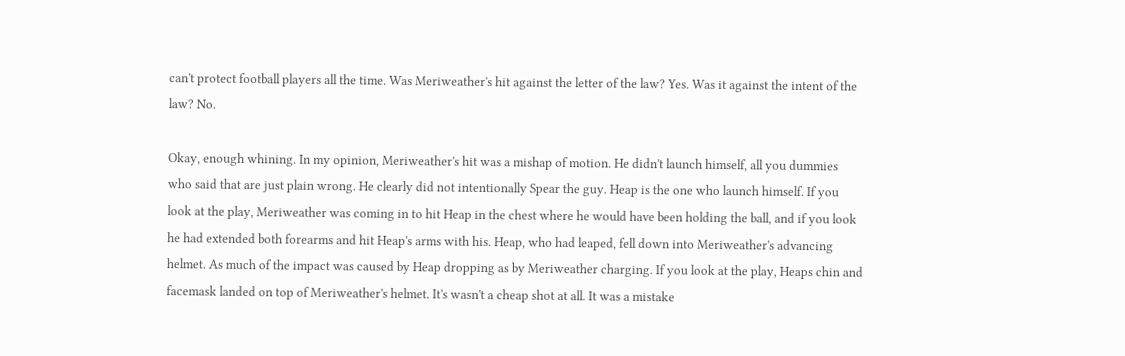can't protect football players all the time. Was Meriweather's hit against the letter of the law? Yes. Was it against the intent of the law? No.

Okay, enough whining. In my opinion, Meriweather's hit was a mishap of motion. He didn't launch himself, all you dummies who said that are just plain wrong. He clearly did not intentionally Spear the guy. Heap is the one who launch himself. If you look at the play, Meriweather was coming in to hit Heap in the chest where he would have been holding the ball, and if you look he had extended both forearms and hit Heap's arms with his. Heap, who had leaped, fell down into Meriweather's advancing helmet. As much of the impact was caused by Heap dropping as by Meriweather charging. If you look at the play, Heaps chin and facemask landed on top of Meriweather's helmet. It's wasn't a cheap shot at all. It was a mistake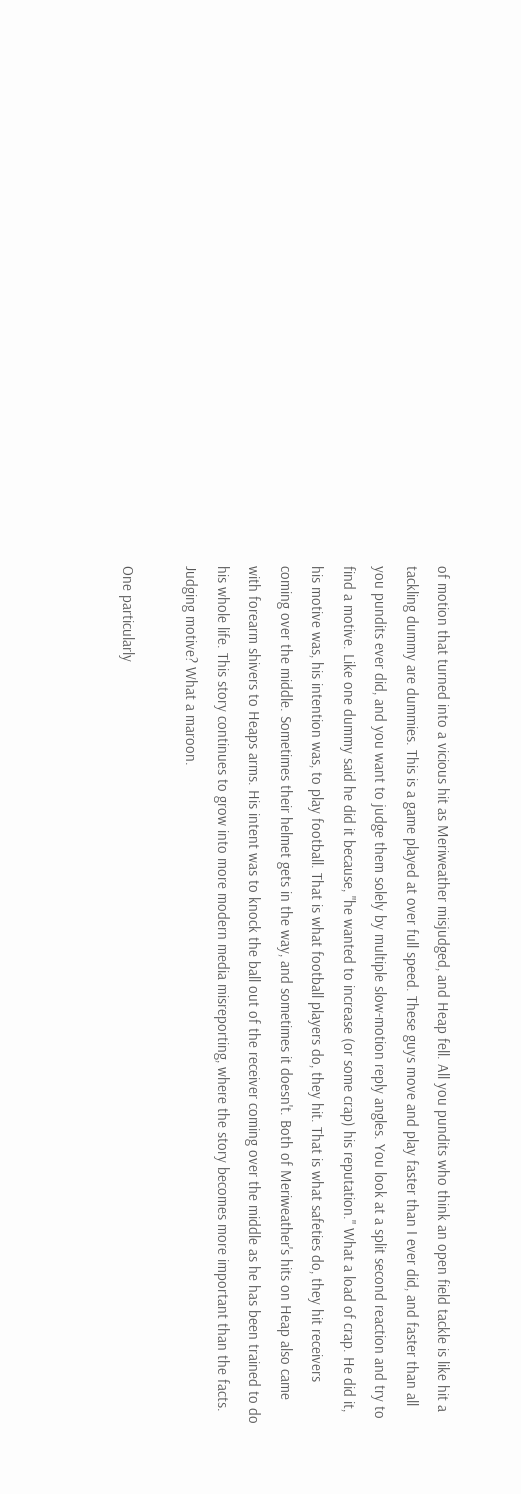of motion that turned into a vicious hit as Meriweather misjudged, and Heap fell. All you pundits who think an open field tackle is like hit a tackling dummy are dummies. This is a game played at over full speed. These guys move and play faster than I ever did, and faster than all you pundits ever did, and you want to judge them solely by multiple slow-motion reply angles. You look at a split second reaction and try to find a motive. Like one dummy said he did it because, "he wanted to increase (or some crap) his reputation." What a load of crap. He did it, his motive was, his intention was, to play football. That is what football players do, they hit. That is what safeties do, they hit receivers coming over the middle. Sometimes their helmet gets in the way, and sometimes it doesn't. Both of Meriweather's hits on Heap also came with forearm shivers to Heaps arms. His intent was to knock the ball out of the receiver coming over the middle as he has been trained to do his whole life. This story continues to grow into more modern media misreporting, where the story becomes more important than the facts. Judging motive? What a maroon.

One particularly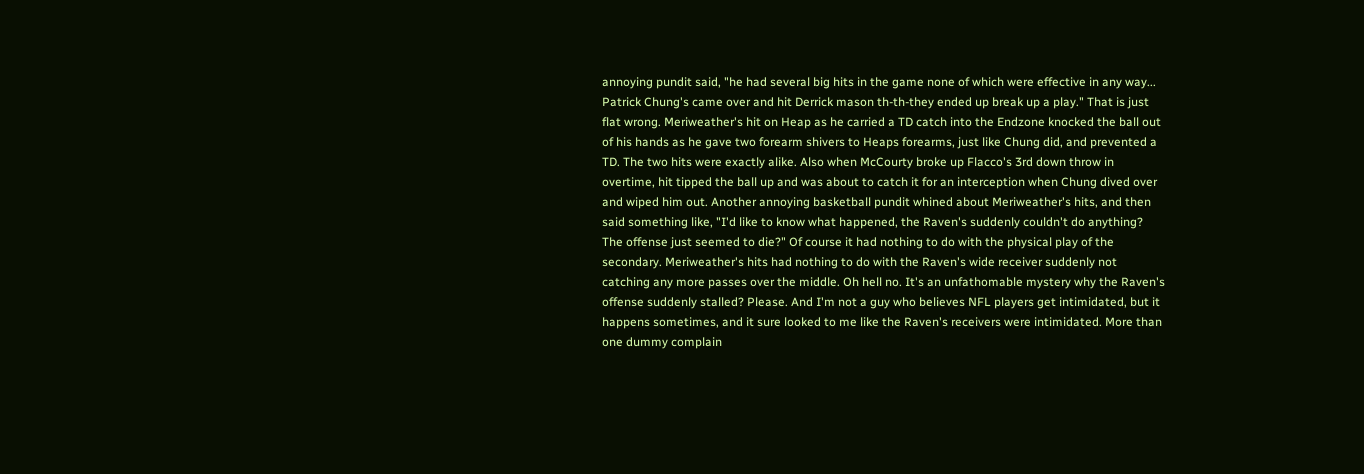annoying pundit said, "he had several big hits in the game none of which were effective in any way... Patrick Chung's came over and hit Derrick mason th-th-they ended up break up a play." That is just flat wrong. Meriweather's hit on Heap as he carried a TD catch into the Endzone knocked the ball out of his hands as he gave two forearm shivers to Heaps forearms, just like Chung did, and prevented a TD. The two hits were exactly alike. Also when McCourty broke up Flacco's 3rd down throw in overtime, hit tipped the ball up and was about to catch it for an interception when Chung dived over and wiped him out. Another annoying basketball pundit whined about Meriweather's hits, and then said something like, "I'd like to know what happened, the Raven's suddenly couldn't do anything? The offense just seemed to die?" Of course it had nothing to do with the physical play of the secondary. Meriweather's hits had nothing to do with the Raven's wide receiver suddenly not catching any more passes over the middle. Oh hell no. It's an unfathomable mystery why the Raven's offense suddenly stalled? Please. And I'm not a guy who believes NFL players get intimidated, but it happens sometimes, and it sure looked to me like the Raven's receivers were intimidated. More than one dummy complain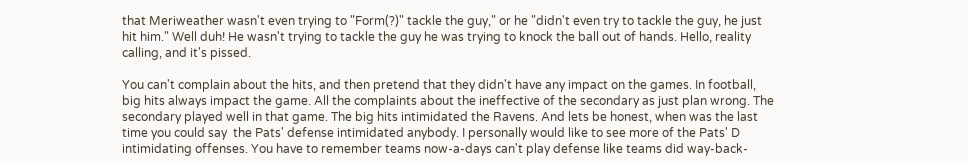that Meriweather wasn't even trying to "Form(?)" tackle the guy," or he "didn't even try to tackle the guy, he just hit him." Well duh! He wasn't trying to tackle the guy he was trying to knock the ball out of hands. Hello, reality calling, and it's pissed.

You can't complain about the hits, and then pretend that they didn't have any impact on the games. In football, big hits always impact the game. All the complaints about the ineffective of the secondary as just plan wrong. The secondary played well in that game. The big hits intimidated the Ravens. And lets be honest, when was the last time you could say  the Pats' defense intimidated anybody. I personally would like to see more of the Pats' D intimidating offenses. You have to remember teams now-a-days can't play defense like teams did way-back-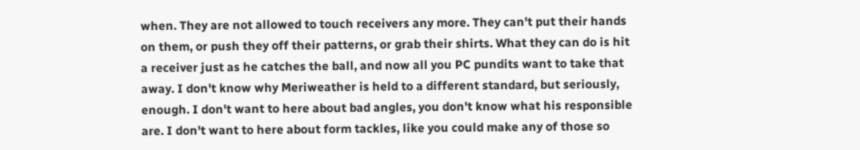when. They are not allowed to touch receivers any more. They can't put their hands on them, or push they off their patterns, or grab their shirts. What they can do is hit a receiver just as he catches the ball, and now all you PC pundits want to take that away. I don't know why Meriweather is held to a different standard, but seriously, enough. I don't want to here about bad angles, you don't know what his responsible are. I don't want to here about form tackles, like you could make any of those so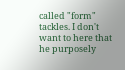called "form" tackles. I don't want to here that he purposely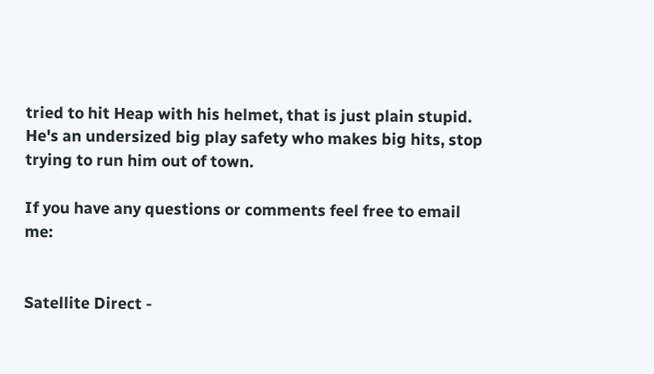tried to hit Heap with his helmet, that is just plain stupid. He's an undersized big play safety who makes big hits, stop trying to run him out of town.

If you have any questions or comments feel free to email me:


Satellite Direct -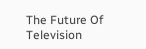The Future Of Television